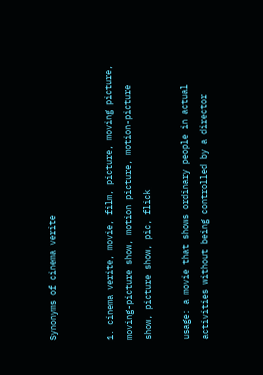Synonyms of cinema verite


1. cinema verite, movie, film, picture, moving picture, moving-picture show, motion picture, motion-picture show, picture show, pic, flick

usage: a movie that shows ordinary people in actual activities without being controlled by a director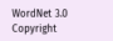WordNet 3.0 Copyright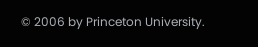© 2006 by Princeton University.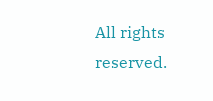All rights reserved.